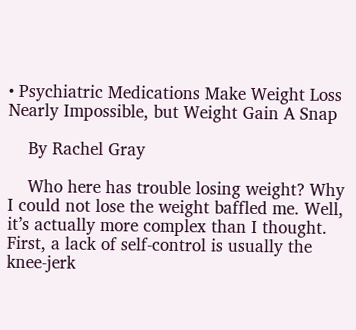• Psychiatric Medications Make Weight Loss Nearly Impossible, but Weight Gain A Snap

    By Rachel Gray

    Who here has trouble losing weight? Why I could not lose the weight baffled me. Well, it’s actually more complex than I thought. First, a lack of self-control is usually the knee-jerk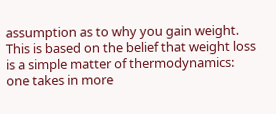assumption as to why you gain weight. This is based on the belief that weight loss is a simple matter of thermodynamics: one takes in more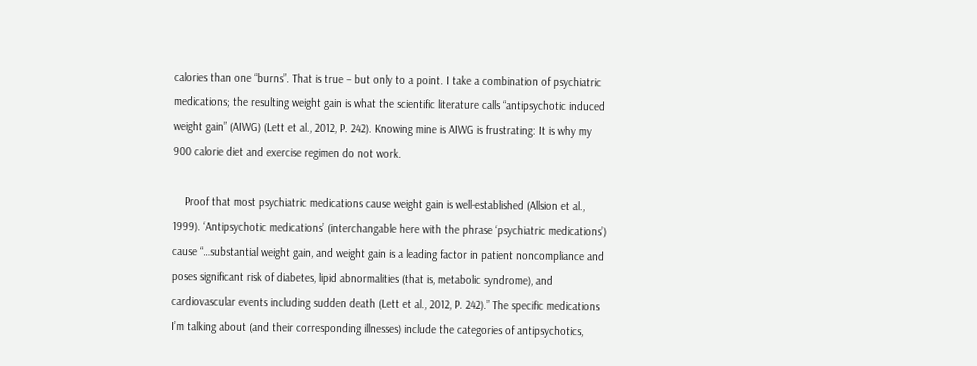calories than one “burns”. That is true – but only to a point. I take a combination of psychiatric medications; the resulting weight gain is what the scientific literature calls “antipsychotic induced weight gain” (AIWG) (Lett et al., 2012, P. 242). Knowing mine is AIWG is frustrating: It is why my 900 calorie diet and exercise regimen do not work.

    Proof that most psychiatric medications cause weight gain is well-established (Allsion et al., 1999). ‘Antipsychotic medications’ (interchangable here with the phrase ‘psychiatric medications’) cause “…substantial weight gain, and weight gain is a leading factor in patient noncompliance and poses significant risk of diabetes, lipid abnormalities (that is, metabolic syndrome), and cardiovascular events including sudden death (Lett et al., 2012, P. 242).” The specific medications I’m talking about (and their corresponding illnesses) include the categories of antipsychotics,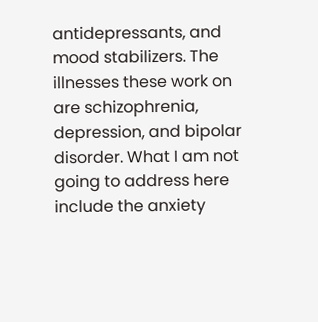antidepressants, and mood stabilizers. The illnesses these work on are schizophrenia, depression, and bipolar disorder. What I am not going to address here include the anxiety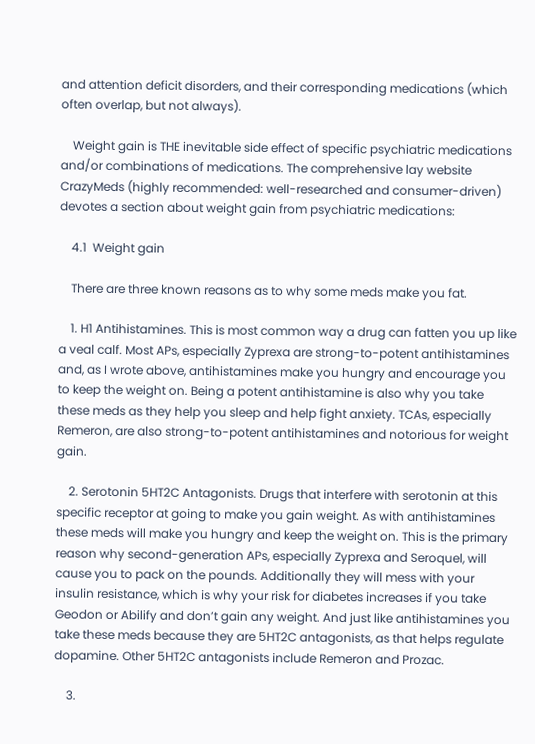and attention deficit disorders, and their corresponding medications (which often overlap, but not always).

    Weight gain is THE inevitable side effect of specific psychiatric medications and/or combinations of medications. The comprehensive lay website CrazyMeds (highly recommended: well-researched and consumer-driven) devotes a section about weight gain from psychiatric medications:

    4.1  Weight gain

    There are three known reasons as to why some meds make you fat.

    1. H1 Antihistamines. This is most common way a drug can fatten you up like a veal calf. Most APs, especially Zyprexa are strong-to-potent antihistamines and, as I wrote above, antihistamines make you hungry and encourage you to keep the weight on. Being a potent antihistamine is also why you take these meds as they help you sleep and help fight anxiety. TCAs, especially Remeron, are also strong-to-potent antihistamines and notorious for weight gain.

    2. Serotonin 5HT2C Antagonists. Drugs that interfere with serotonin at this specific receptor at going to make you gain weight. As with antihistamines these meds will make you hungry and keep the weight on. This is the primary reason why second-generation APs, especially Zyprexa and Seroquel, will cause you to pack on the pounds. Additionally they will mess with your insulin resistance, which is why your risk for diabetes increases if you take Geodon or Abilify and don’t gain any weight. And just like antihistamines you take these meds because they are 5HT2C antagonists, as that helps regulate dopamine. Other 5HT2C antagonists include Remeron and Prozac.

    3.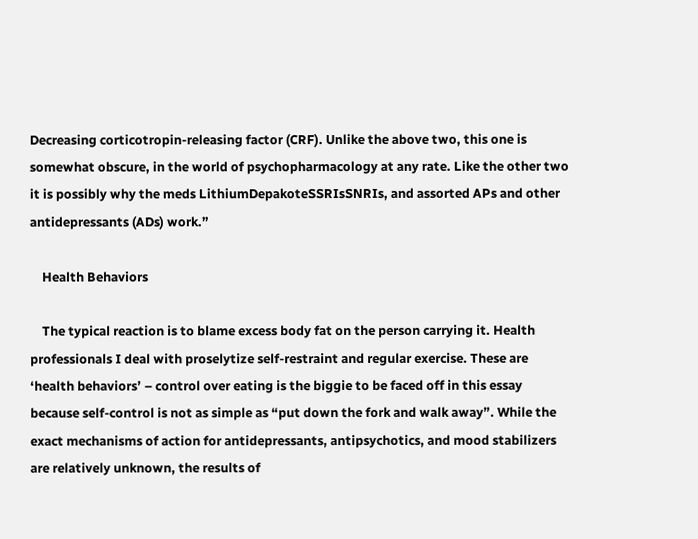Decreasing corticotropin-releasing factor (CRF). Unlike the above two, this one is somewhat obscure, in the world of psychopharmacology at any rate. Like the other two it is possibly why the meds LithiumDepakoteSSRIsSNRIs, and assorted APs and other antidepressants (ADs) work.”

    Health Behaviors

    The typical reaction is to blame excess body fat on the person carrying it. Health professionals I deal with proselytize self-restraint and regular exercise. These are ‘health behaviors’ – control over eating is the biggie to be faced off in this essay because self-control is not as simple as “put down the fork and walk away”. While the exact mechanisms of action for antidepressants, antipsychotics, and mood stabilizers are relatively unknown, the results of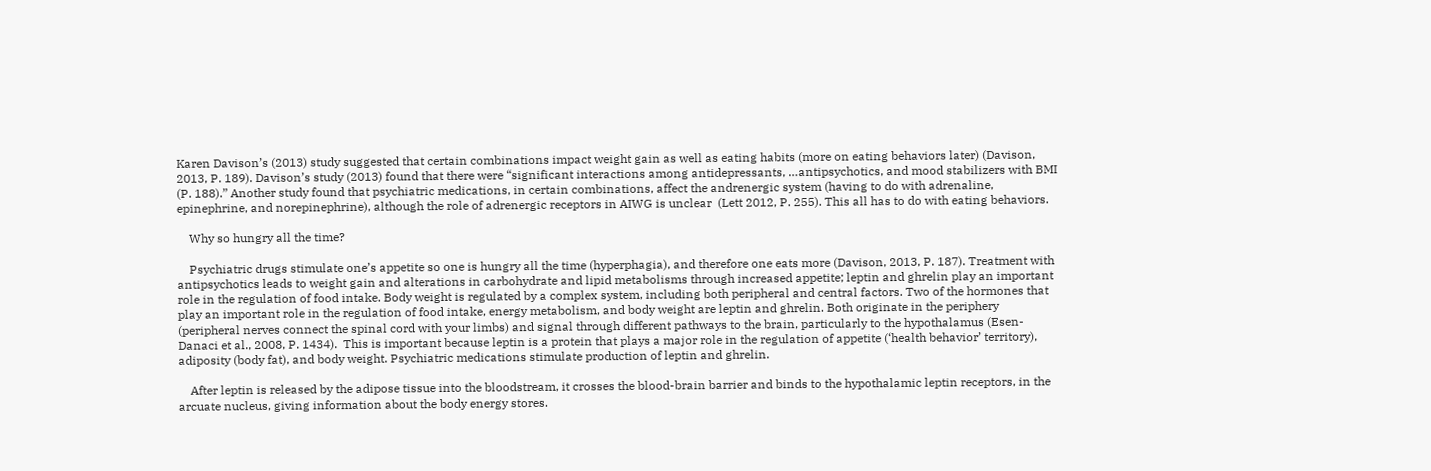Karen Davison’s (2013) study suggested that certain combinations impact weight gain as well as eating habits (more on eating behaviors later) (Davison, 2013, P. 189). Davison’s study (2013) found that there were “significant interactions among antidepressants, …antipsychotics, and mood stabilizers with BMI (P. 188).” Another study found that psychiatric medications, in certain combinations, affect the andrenergic system (having to do with adrenaline, epinephrine, and norepinephrine), although the role of adrenergic receptors in AIWG is unclear  (Lett 2012, P. 255). This all has to do with eating behaviors.

    Why so hungry all the time?

    Psychiatric drugs stimulate one’s appetite so one is hungry all the time (hyperphagia), and therefore one eats more (Davison, 2013, P. 187). Treatment with antipsychotics leads to weight gain and alterations in carbohydrate and lipid metabolisms through increased appetite; leptin and ghrelin play an important role in the regulation of food intake. Body weight is regulated by a complex system, including both peripheral and central factors. Two of the hormones that play an important role in the regulation of food intake, energy metabolism, and body weight are leptin and ghrelin. Both originate in the periphery (peripheral nerves connect the spinal cord with your limbs) and signal through different pathways to the brain, particularly to the hypothalamus (Esen-Danaci et al., 2008, P. 1434).  This is important because leptin is a protein that plays a major role in the regulation of appetite (‘health behavior’ territory), adiposity (body fat), and body weight. Psychiatric medications stimulate production of leptin and ghrelin.

    After leptin is released by the adipose tissue into the bloodstream, it crosses the blood-brain barrier and binds to the hypothalamic leptin receptors, in the arcuate nucleus, giving information about the body energy stores.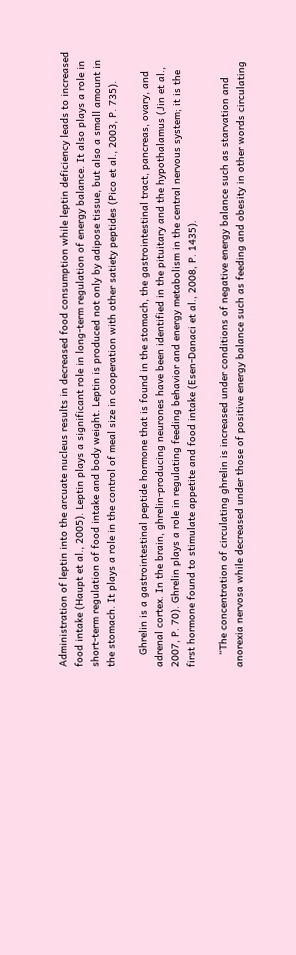Administration of leptin into the arcuate nucleus results in decreased food consumption while leptin deficiency leads to increased food intake (Haupt et al., 2005). Leptin plays a significant role in long-term regulation of energy balance. It also plays a role in short-term regulation of food intake and body weight. Leptin is produced not only by adipose tissue, but also a small amount in the stomach. It plays a role in the control of meal size in cooperation with other satiety peptides (Pico et al., 2003, P. 735).

    Ghrelin is a gastrointestinal peptide hormone that is found in the stomach, the gastrointestinal tract, pancreas, ovary, and adrenal cortex. In the brain, ghrelin-producing neurones have been identified in the pituitary and the hypothalamus (Jin et al., 2007, P. 70). Ghrelin plays a role in regulating feeding behavior and energy metabolism in the central nervous system; it is the first hormone found to stimulate appetite and food intake (Esen-Danaci et al., 2008, P. 1435).

    “The concentration of circulating ghrelin is increased under conditions of negative energy balance such as starvation and anorexia nervosa while decreased under those of positive energy balance such as feeding and obesity in other words circulating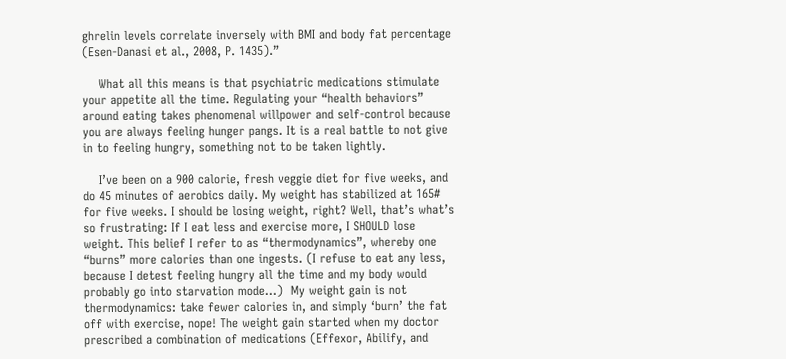ghrelin levels correlate inversely with BMI and body fat percentage (Esen-Danasi et al., 2008, P. 1435).”

    What all this means is that psychiatric medications stimulate your appetite all the time. Regulating your “health behaviors” around eating takes phenomenal willpower and self-control because you are always feeling hunger pangs. It is a real battle to not give in to feeling hungry, something not to be taken lightly.

    I’ve been on a 900 calorie, fresh veggie diet for five weeks, and do 45 minutes of aerobics daily. My weight has stabilized at 165# for five weeks. I should be losing weight, right? Well, that’s what’s so frustrating: If I eat less and exercise more, I SHOULD lose weight. This belief I refer to as “thermodynamics”, whereby one “burns” more calories than one ingests. (I refuse to eat any less, because I detest feeling hungry all the time and my body would probably go into starvation mode…)  My weight gain is not thermodynamics: take fewer calories in, and simply ‘burn’ the fat off with exercise, nope! The weight gain started when my doctor prescribed a combination of medications (Effexor, Abilify, and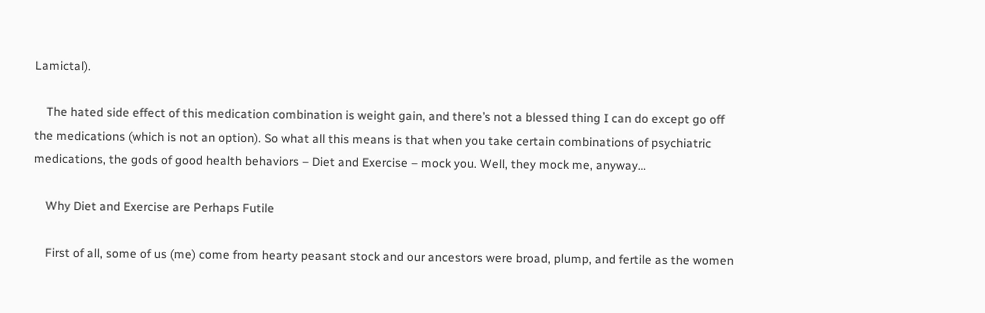Lamictal).

    The hated side effect of this medication combination is weight gain, and there’s not a blessed thing I can do except go off the medications (which is not an option). So what all this means is that when you take certain combinations of psychiatric medications, the gods of good health behaviors – Diet and Exercise – mock you. Well, they mock me, anyway…

    Why Diet and Exercise are Perhaps Futile

    First of all, some of us (me) come from hearty peasant stock and our ancestors were broad, plump, and fertile as the women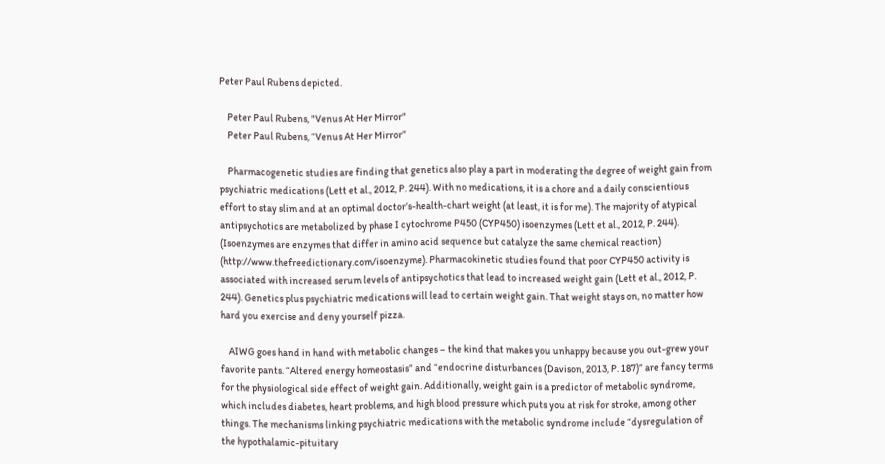Peter Paul Rubens depicted.

    Peter Paul Rubens, "Venus At Her Mirror"
    Peter Paul Rubens, “Venus At Her Mirror”

    Pharmacogenetic studies are finding that genetics also play a part in moderating the degree of weight gain from psychiatric medications (Lett et al., 2012, P. 244). With no medications, it is a chore and a daily conscientious effort to stay slim and at an optimal doctor’s-health-chart weight (at least, it is for me). The majority of atypical antipsychotics are metabolized by phase I cytochrome P450 (CYP450) isoenzymes (Lett et al., 2012, P. 244). (Isoenzymes are enzymes that differ in amino acid sequence but catalyze the same chemical reaction) (http://www.thefreedictionary.com/isoenzyme). Pharmacokinetic studies found that poor CYP450 activity is associated with increased serum levels of antipsychotics that lead to increased weight gain (Lett et al., 2012, P. 244). Genetics plus psychiatric medications will lead to certain weight gain. That weight stays on, no matter how hard you exercise and deny yourself pizza.

    AIWG goes hand in hand with metabolic changes – the kind that makes you unhappy because you out-grew your favorite pants. “Altered energy homeostasis” and “endocrine disturbances (Davison, 2013, P. 187)” are fancy terms for the physiological side effect of weight gain. Additionally, weight gain is a predictor of metabolic syndrome, which includes diabetes, heart problems, and high blood pressure which puts you at risk for stroke, among other things. The mechanisms linking psychiatric medications with the metabolic syndrome include “dysregulation of the hypothalamic-pituitary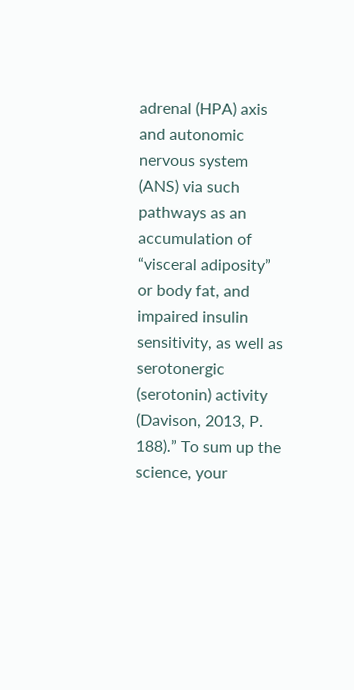adrenal (HPA) axis and autonomic nervous system (ANS) via such pathways as an accumulation of “visceral adiposity” or body fat, and impaired insulin sensitivity, as well as serotonergic (serotonin) activity (Davison, 2013, P. 188).” To sum up the science, your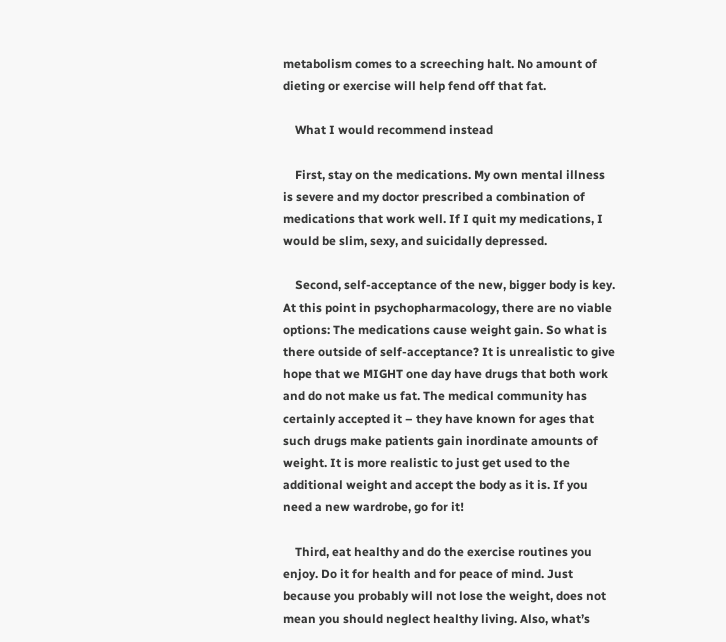metabolism comes to a screeching halt. No amount of dieting or exercise will help fend off that fat.

    What I would recommend instead

    First, stay on the medications. My own mental illness is severe and my doctor prescribed a combination of medications that work well. If I quit my medications, I would be slim, sexy, and suicidally depressed.

    Second, self-acceptance of the new, bigger body is key. At this point in psychopharmacology, there are no viable options: The medications cause weight gain. So what is there outside of self-acceptance? It is unrealistic to give hope that we MIGHT one day have drugs that both work and do not make us fat. The medical community has certainly accepted it – they have known for ages that such drugs make patients gain inordinate amounts of weight. It is more realistic to just get used to the additional weight and accept the body as it is. If you need a new wardrobe, go for it!

    Third, eat healthy and do the exercise routines you enjoy. Do it for health and for peace of mind. Just because you probably will not lose the weight, does not mean you should neglect healthy living. Also, what’s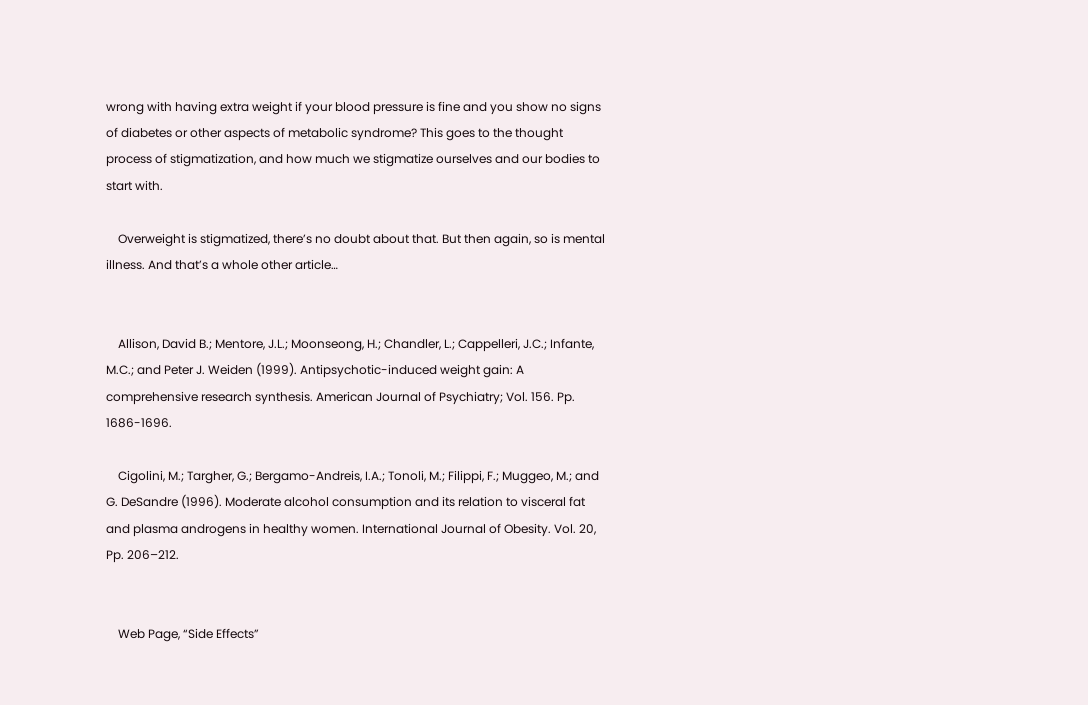wrong with having extra weight if your blood pressure is fine and you show no signs of diabetes or other aspects of metabolic syndrome? This goes to the thought process of stigmatization, and how much we stigmatize ourselves and our bodies to start with.

    Overweight is stigmatized, there’s no doubt about that. But then again, so is mental illness. And that’s a whole other article…


    Allison, David B.; Mentore, J.L.; Moonseong, H.; Chandler, L.; Cappelleri, J.C.; Infante, M.C.; and Peter J. Weiden (1999). Antipsychotic-induced weight gain: A comprehensive research synthesis. American Journal of Psychiatry; Vol. 156. Pp. 1686-1696.

    Cigolini, M.; Targher, G.; Bergamo-Andreis, I.A.; Tonoli, M.; Filippi, F.; Muggeo, M.; and G. DeSandre (1996). Moderate alcohol consumption and its relation to visceral fat and plasma androgens in healthy women. International Journal of Obesity. Vol. 20, Pp. 206–212.


    Web Page, “Side Effects”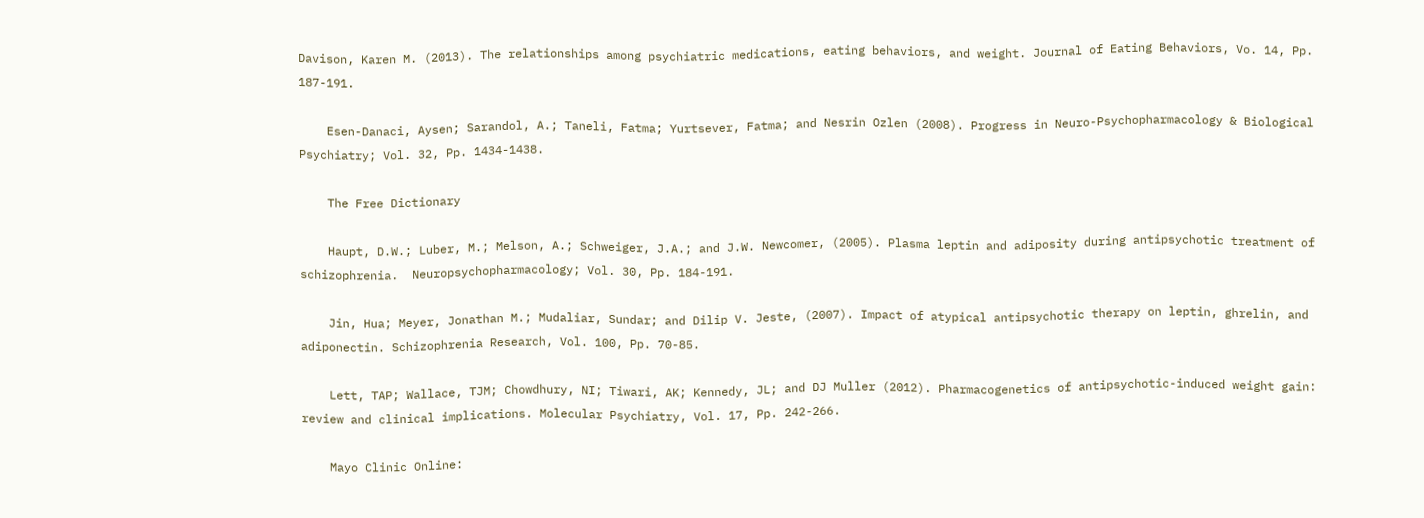Davison, Karen M. (2013). The relationships among psychiatric medications, eating behaviors, and weight. Journal of Eating Behaviors, Vo. 14, Pp. 187-191.

    Esen-Danaci, Aysen; Sarandol, A.; Taneli, Fatma; Yurtsever, Fatma; and Nesrin Ozlen (2008). Progress in Neuro-Psychopharmacology & Biological Psychiatry; Vol. 32, Pp. 1434-1438.

    The Free Dictionary

    Haupt, D.W.; Luber, M.; Melson, A.; Schweiger, J.A.; and J.W. Newcomer, (2005). Plasma leptin and adiposity during antipsychotic treatment of schizophrenia.  Neuropsychopharmacology; Vol. 30, Pp. 184-191.

    Jin, Hua; Meyer, Jonathan M.; Mudaliar, Sundar; and Dilip V. Jeste, (2007). Impact of atypical antipsychotic therapy on leptin, ghrelin, and adiponectin. Schizophrenia Research, Vol. 100, Pp. 70-85.

    Lett, TAP; Wallace, TJM; Chowdhury, NI; Tiwari, AK; Kennedy, JL; and DJ Muller (2012). Pharmacogenetics of antipsychotic-induced weight gain: review and clinical implications. Molecular Psychiatry, Vol. 17, Pp. 242-266.

    Mayo Clinic Online: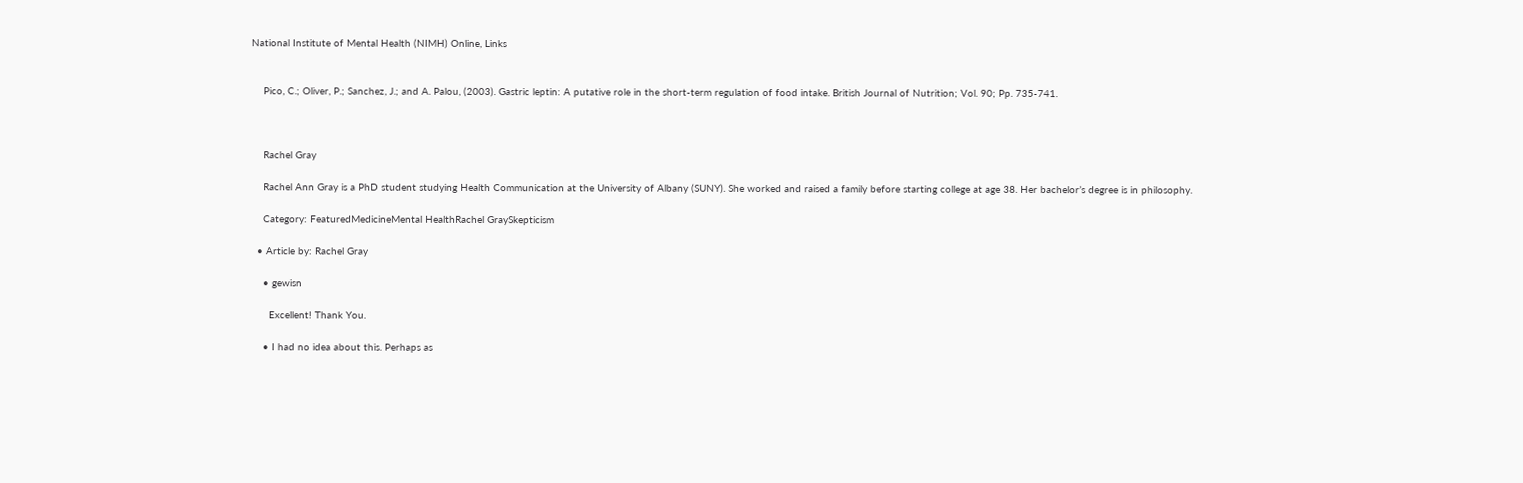National Institute of Mental Health (NIMH) Online, Links


    Pico, C.; Oliver, P.; Sanchez, J.; and A. Palou, (2003). Gastric leptin: A putative role in the short-term regulation of food intake. British Journal of Nutrition; Vol. 90; Pp. 735-741.



    Rachel Gray

    Rachel Ann Gray is a PhD student studying Health Communication at the University of Albany (SUNY). She worked and raised a family before starting college at age 38. Her bachelor’s degree is in philosophy.

    Category: FeaturedMedicineMental HealthRachel GraySkepticism

  • Article by: Rachel Gray

    • gewisn

      Excellent! Thank You.

    • I had no idea about this. Perhaps as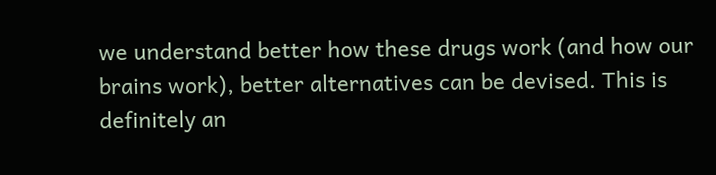we understand better how these drugs work (and how our brains work), better alternatives can be devised. This is definitely an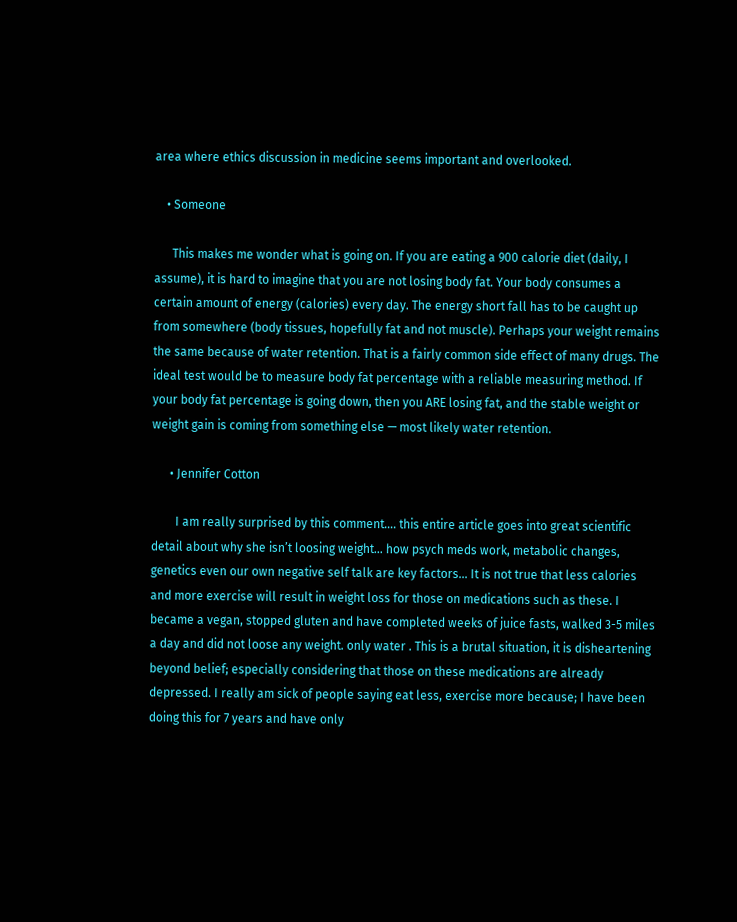area where ethics discussion in medicine seems important and overlooked.

    • Someone

      This makes me wonder what is going on. If you are eating a 900 calorie diet (daily, I assume), it is hard to imagine that you are not losing body fat. Your body consumes a certain amount of energy (calories) every day. The energy short fall has to be caught up from somewhere (body tissues, hopefully fat and not muscle). Perhaps your weight remains the same because of water retention. That is a fairly common side effect of many drugs. The ideal test would be to measure body fat percentage with a reliable measuring method. If your body fat percentage is going down, then you ARE losing fat, and the stable weight or weight gain is coming from something else — most likely water retention.

      • Jennifer Cotton

        I am really surprised by this comment…. this entire article goes into great scientific detail about why she isn’t loosing weight… how psych meds work, metabolic changes, genetics even our own negative self talk are key factors… It is not true that less calories and more exercise will result in weight loss for those on medications such as these. I became a vegan, stopped gluten and have completed weeks of juice fasts, walked 3-5 miles a day and did not loose any weight. only water . This is a brutal situation, it is disheartening beyond belief; especially considering that those on these medications are already depressed. I really am sick of people saying eat less, exercise more because; I have been doing this for 7 years and have only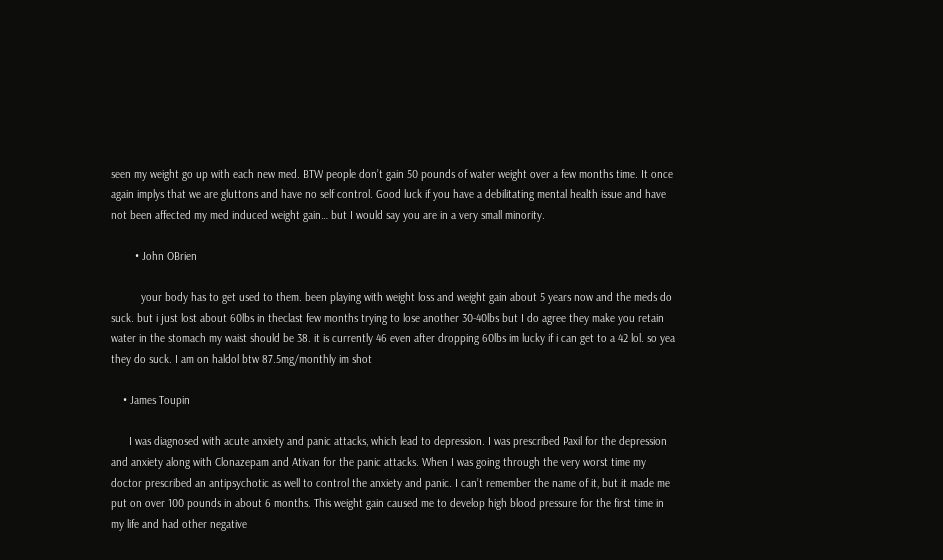seen my weight go up with each new med. BTW people don’t gain 50 pounds of water weight over a few months time. It once again implys that we are gluttons and have no self control. Good luck if you have a debilitating mental health issue and have not been affected my med induced weight gain… but I would say you are in a very small minority.

        • John OBrien

          your body has to get used to them. been playing with weight loss and weight gain about 5 years now and the meds do suck. but i just lost about 60lbs in theclast few months trying to lose another 30-40lbs but I do agree they make you retain water in the stomach my waist should be 38. it is currently 46 even after dropping 60lbs im lucky if i can get to a 42 lol. so yea they do suck. I am on haldol btw 87.5mg/monthly im shot

    • James Toupin

      I was diagnosed with acute anxiety and panic attacks, which lead to depression. I was prescribed Paxil for the depression and anxiety along with Clonazepam and Ativan for the panic attacks. When I was going through the very worst time my doctor prescribed an antipsychotic as well to control the anxiety and panic. I can’t remember the name of it, but it made me put on over 100 pounds in about 6 months. This weight gain caused me to develop high blood pressure for the first time in my life and had other negative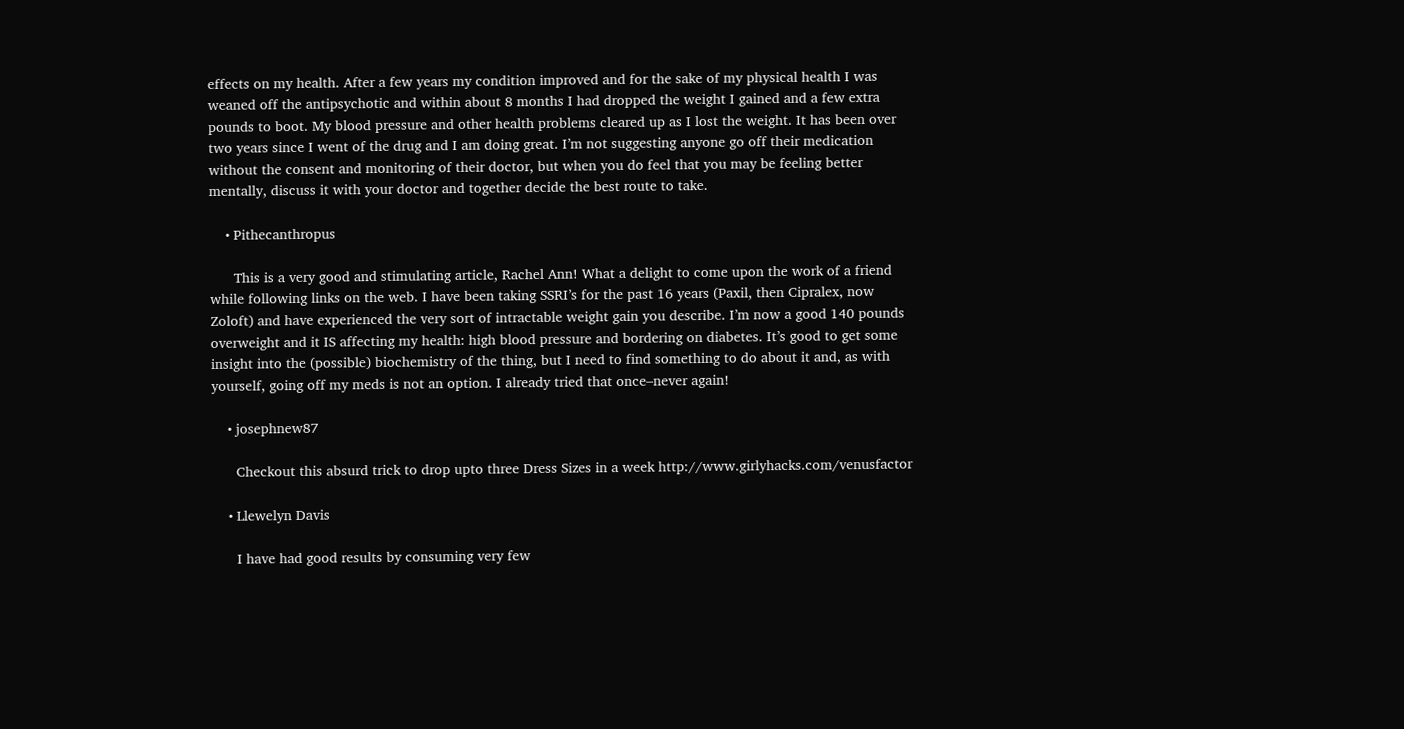effects on my health. After a few years my condition improved and for the sake of my physical health I was weaned off the antipsychotic and within about 8 months I had dropped the weight I gained and a few extra pounds to boot. My blood pressure and other health problems cleared up as I lost the weight. It has been over two years since I went of the drug and I am doing great. I’m not suggesting anyone go off their medication without the consent and monitoring of their doctor, but when you do feel that you may be feeling better mentally, discuss it with your doctor and together decide the best route to take.

    • Pithecanthropus

      This is a very good and stimulating article, Rachel Ann! What a delight to come upon the work of a friend while following links on the web. I have been taking SSRI’s for the past 16 years (Paxil, then Cipralex, now Zoloft) and have experienced the very sort of intractable weight gain you describe. I’m now a good 140 pounds overweight and it IS affecting my health: high blood pressure and bordering on diabetes. It’s good to get some insight into the (possible) biochemistry of the thing, but I need to find something to do about it and, as with yourself, going off my meds is not an option. I already tried that once–never again!

    • josephnew87

      Checkout this absurd trick to drop upto three Dress Sizes in a week http://www.girlyhacks.com/venusfactor

    • Llewelyn Davis

      I have had good results by consuming very few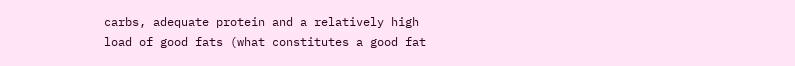carbs, adequate protein and a relatively high load of good fats (what constitutes a good fat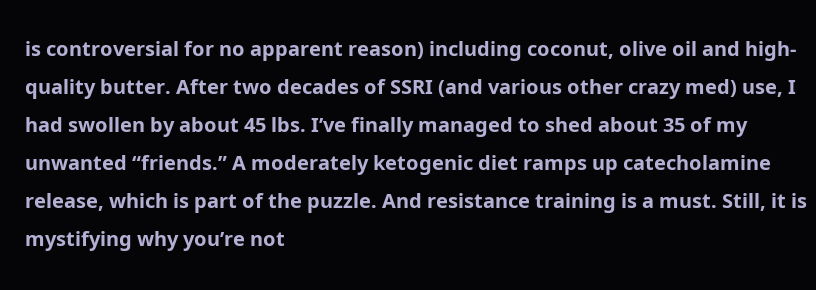is controversial for no apparent reason) including coconut, olive oil and high-quality butter. After two decades of SSRI (and various other crazy med) use, I had swollen by about 45 lbs. I’ve finally managed to shed about 35 of my unwanted “friends.” A moderately ketogenic diet ramps up catecholamine release, which is part of the puzzle. And resistance training is a must. Still, it is mystifying why you’re not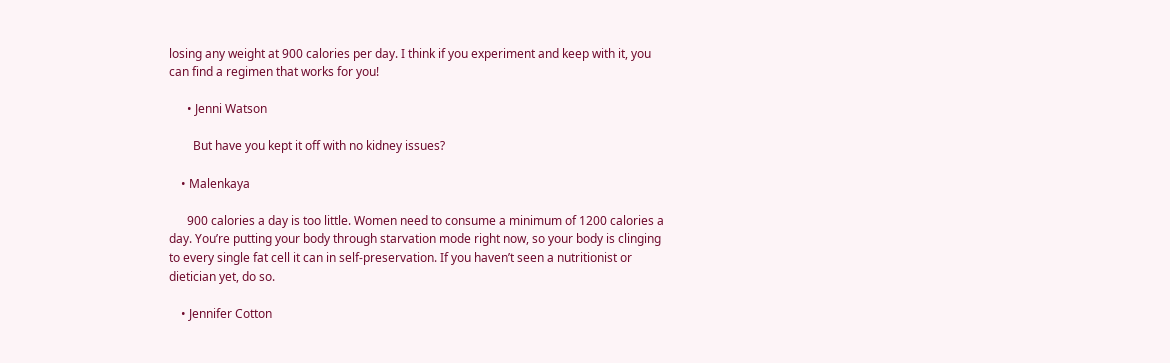losing any weight at 900 calories per day. I think if you experiment and keep with it, you can find a regimen that works for you!

      • Jenni Watson

        But have you kept it off with no kidney issues?

    • Malenkaya

      900 calories a day is too little. Women need to consume a minimum of 1200 calories a day. You’re putting your body through starvation mode right now, so your body is clinging to every single fat cell it can in self-preservation. If you haven’t seen a nutritionist or dietician yet, do so.

    • Jennifer Cotton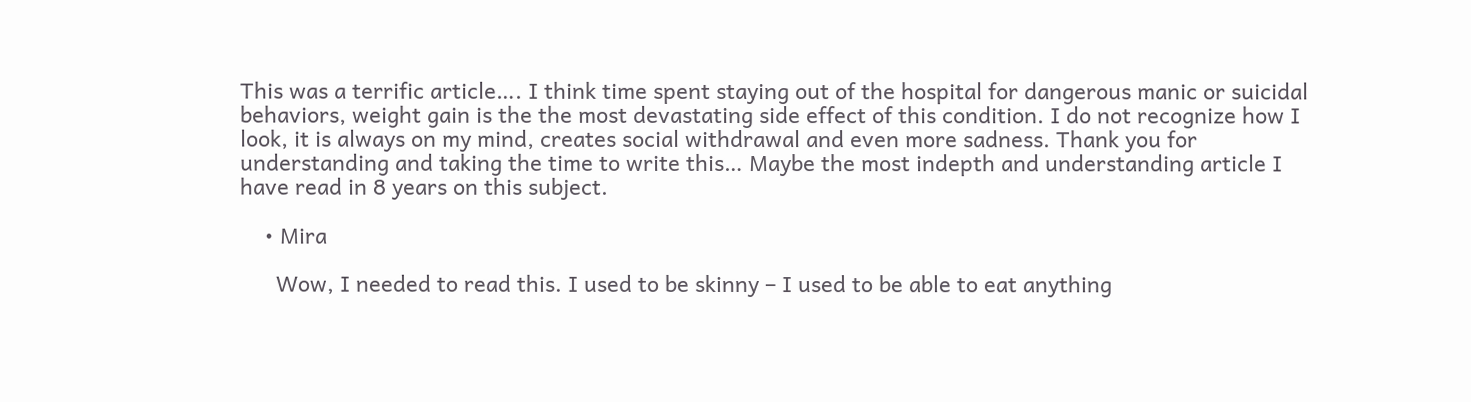This was a terrific article…. I think time spent staying out of the hospital for dangerous manic or suicidal behaviors, weight gain is the the most devastating side effect of this condition. I do not recognize how I look, it is always on my mind, creates social withdrawal and even more sadness. Thank you for understanding and taking the time to write this… Maybe the most indepth and understanding article I have read in 8 years on this subject.

    • Mira

      Wow, I needed to read this. I used to be skinny – I used to be able to eat anything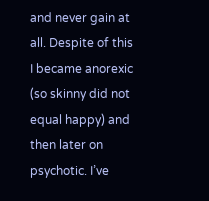and never gain at all. Despite of this I became anorexic (so skinny did not equal happy) and then later on psychotic. I’ve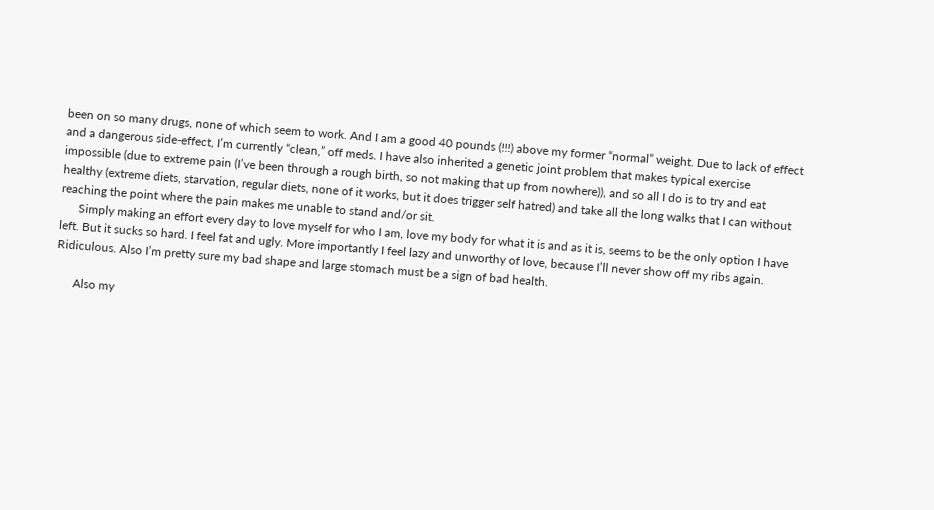been on so many drugs, none of which seem to work. And I am a good 40 pounds (!!!) above my former “normal” weight. Due to lack of effect and a dangerous side-effect, I’m currently “clean,” off meds. I have also inherited a genetic joint problem that makes typical exercise impossible (due to extreme pain (I’ve been through a rough birth, so not making that up from nowhere)), and so all I do is to try and eat healthy (extreme diets, starvation, regular diets, none of it works, but it does trigger self hatred) and take all the long walks that I can without reaching the point where the pain makes me unable to stand and/or sit.
      Simply making an effort every day to love myself for who I am, love my body for what it is and as it is, seems to be the only option I have left. But it sucks so hard. I feel fat and ugly. More importantly I feel lazy and unworthy of love, because I’ll never show off my ribs again. Ridiculous. Also I’m pretty sure my bad shape and large stomach must be a sign of bad health.

      Also my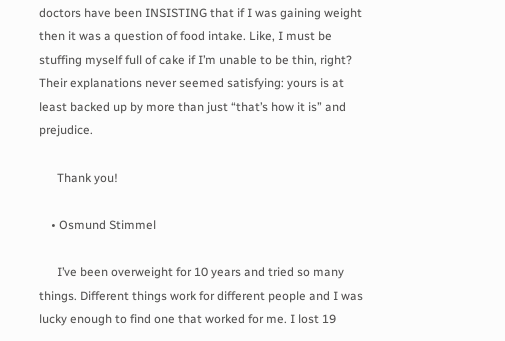doctors have been INSISTING that if I was gaining weight then it was a question of food intake. Like, I must be stuffing myself full of cake if I’m unable to be thin, right? Their explanations never seemed satisfying: yours is at least backed up by more than just “that’s how it is” and prejudice.

      Thank you!

    • Osmund Stimmel

      I’ve been overweight for 10 years and tried so many things. Different things work for different people and I was lucky enough to find one that worked for me. I lost 19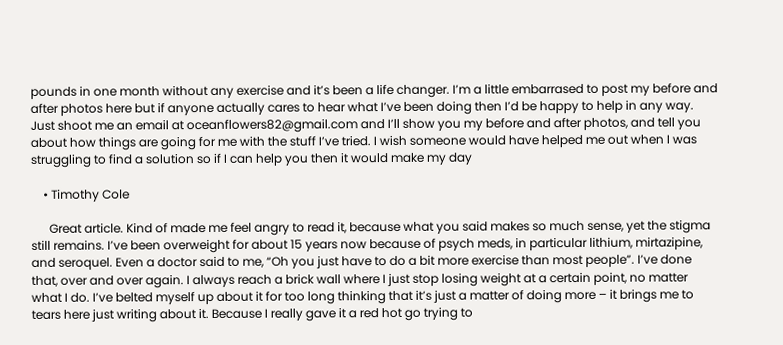pounds in one month without any exercise and it’s been a life changer. I’m a little embarrased to post my before and after photos here but if anyone actually cares to hear what I’ve been doing then I’d be happy to help in any way. Just shoot me an email at oceanflowers82@gmail.com and I’ll show you my before and after photos, and tell you about how things are going for me with the stuff I’ve tried. I wish someone would have helped me out when I was struggling to find a solution so if I can help you then it would make my day

    • Timothy Cole

      Great article. Kind of made me feel angry to read it, because what you said makes so much sense, yet the stigma still remains. I’ve been overweight for about 15 years now because of psych meds, in particular lithium, mirtazipine, and seroquel. Even a doctor said to me, “Oh you just have to do a bit more exercise than most people”. I’ve done that, over and over again. I always reach a brick wall where I just stop losing weight at a certain point, no matter what I do. I’ve belted myself up about it for too long thinking that it’s just a matter of doing more – it brings me to tears here just writing about it. Because I really gave it a red hot go trying to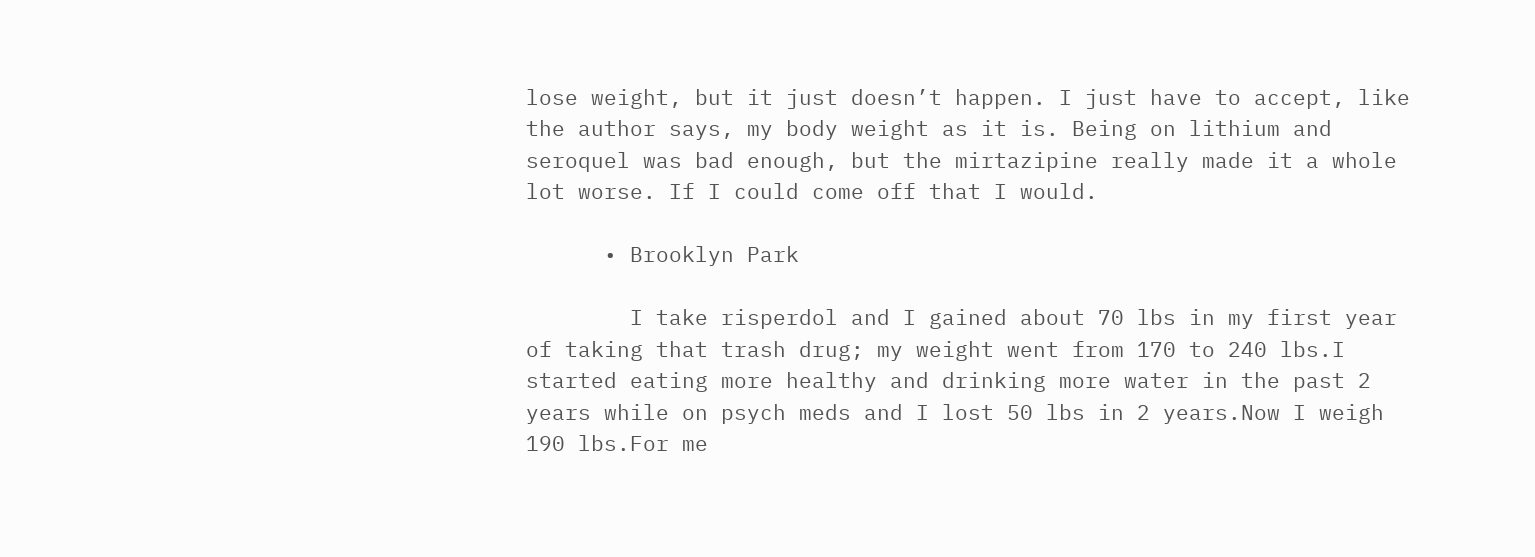lose weight, but it just doesn’t happen. I just have to accept, like the author says, my body weight as it is. Being on lithium and seroquel was bad enough, but the mirtazipine really made it a whole lot worse. If I could come off that I would.

      • Brooklyn Park

        I take risperdol and I gained about 70 lbs in my first year of taking that trash drug; my weight went from 170 to 240 lbs.I started eating more healthy and drinking more water in the past 2 years while on psych meds and I lost 50 lbs in 2 years.Now I weigh 190 lbs.For me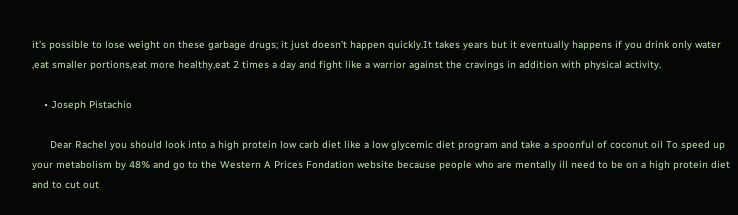it’s possible to lose weight on these garbage drugs; it just doesn’t happen quickly.It takes years but it eventually happens if you drink only water ,eat smaller portions,eat more healthy,eat 2 times a day and fight like a warrior against the cravings in addition with physical activity.

    • Joseph Pistachio

      Dear Rachel you should look into a high protein low carb diet like a low glycemic diet program and take a spoonful of coconut oil To speed up your metabolism by 48% and go to the Western A Prices Fondation website because people who are mentally ill need to be on a high protein diet and to cut out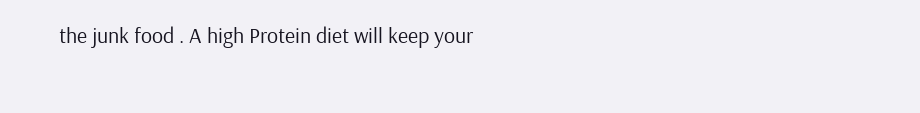the junk food . A high Protein diet will keep your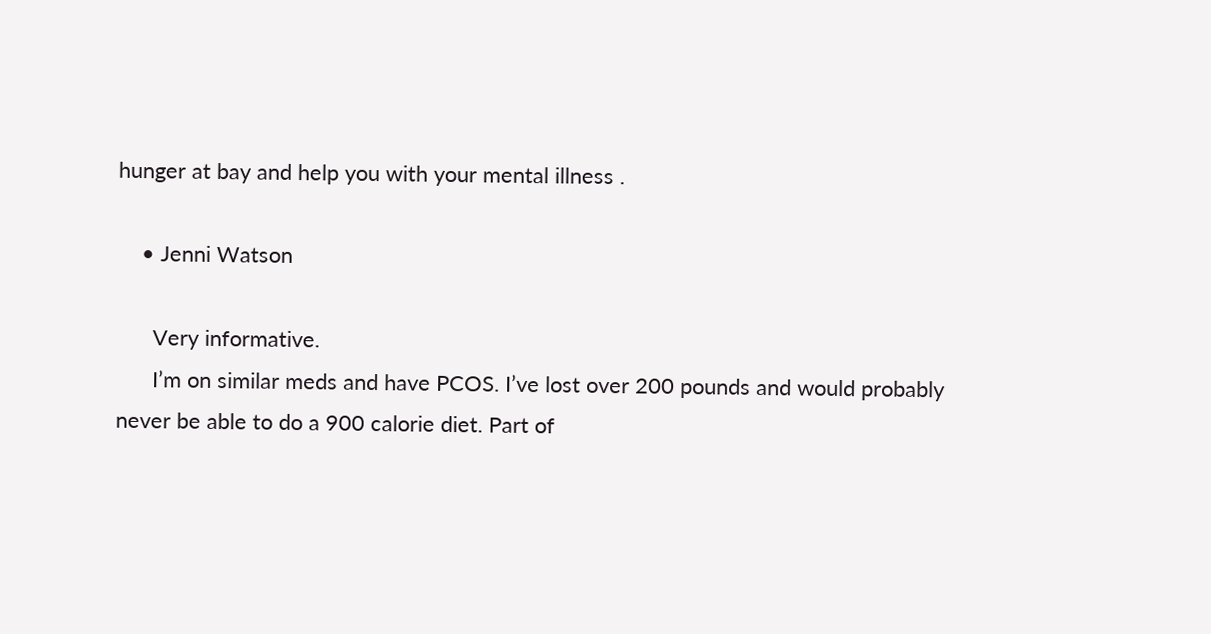hunger at bay and help you with your mental illness .

    • Jenni Watson

      Very informative.
      I’m on similar meds and have PCOS. I’ve lost over 200 pounds and would probably never be able to do a 900 calorie diet. Part of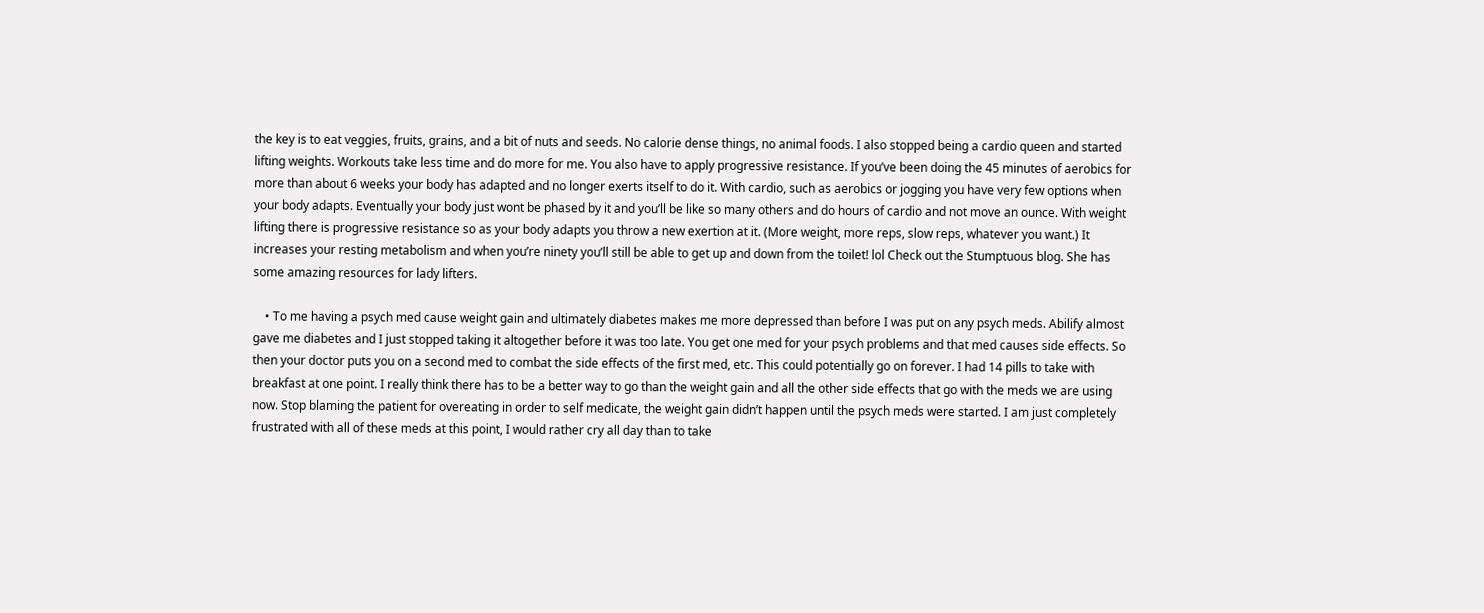the key is to eat veggies, fruits, grains, and a bit of nuts and seeds. No calorie dense things, no animal foods. I also stopped being a cardio queen and started lifting weights. Workouts take less time and do more for me. You also have to apply progressive resistance. If you’ve been doing the 45 minutes of aerobics for more than about 6 weeks your body has adapted and no longer exerts itself to do it. With cardio, such as aerobics or jogging you have very few options when your body adapts. Eventually your body just wont be phased by it and you’ll be like so many others and do hours of cardio and not move an ounce. With weight lifting there is progressive resistance so as your body adapts you throw a new exertion at it. (More weight, more reps, slow reps, whatever you want.) It increases your resting metabolism and when you’re ninety you’ll still be able to get up and down from the toilet! lol Check out the Stumptuous blog. She has some amazing resources for lady lifters.

    • To me having a psych med cause weight gain and ultimately diabetes makes me more depressed than before I was put on any psych meds. Abilify almost gave me diabetes and I just stopped taking it altogether before it was too late. You get one med for your psych problems and that med causes side effects. So then your doctor puts you on a second med to combat the side effects of the first med, etc. This could potentially go on forever. I had 14 pills to take with breakfast at one point. I really think there has to be a better way to go than the weight gain and all the other side effects that go with the meds we are using now. Stop blaming the patient for overeating in order to self medicate, the weight gain didn’t happen until the psych meds were started. I am just completely frustrated with all of these meds at this point, I would rather cry all day than to take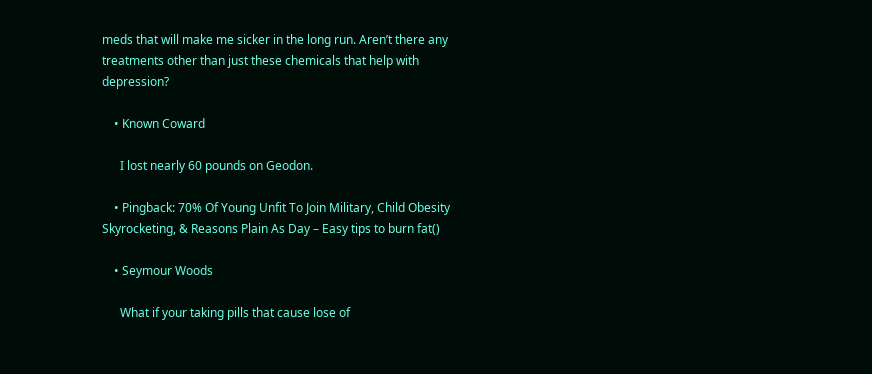meds that will make me sicker in the long run. Aren’t there any treatments other than just these chemicals that help with depression?

    • Known Coward

      I lost nearly 60 pounds on Geodon.

    • Pingback: 70% Of Young Unfit To Join Military, Child Obesity Skyrocketing, & Reasons Plain As Day – Easy tips to burn fat()

    • Seymour Woods

      What if your taking pills that cause lose of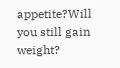appetite?Will you still gain weight?